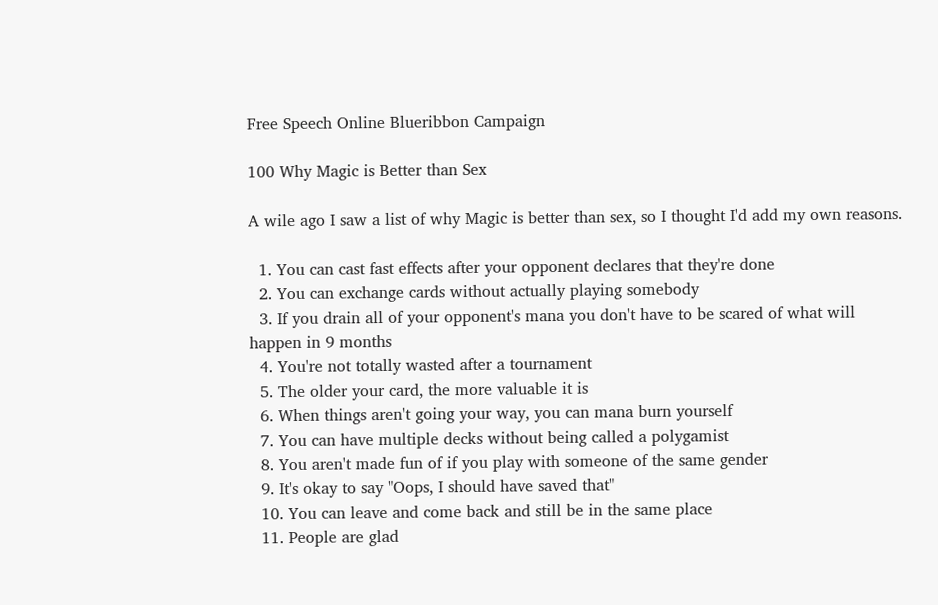Free Speech Online Blueribbon Campaign

100 Why Magic is Better than Sex

A wile ago I saw a list of why Magic is better than sex, so I thought I'd add my own reasons.

  1. You can cast fast effects after your opponent declares that they're done
  2. You can exchange cards without actually playing somebody
  3. If you drain all of your opponent's mana you don't have to be scared of what will happen in 9 months
  4. You're not totally wasted after a tournament
  5. The older your card, the more valuable it is
  6. When things aren't going your way, you can mana burn yourself
  7. You can have multiple decks without being called a polygamist
  8. You aren't made fun of if you play with someone of the same gender
  9. It's okay to say "Oops, I should have saved that"
  10. You can leave and come back and still be in the same place
  11. People are glad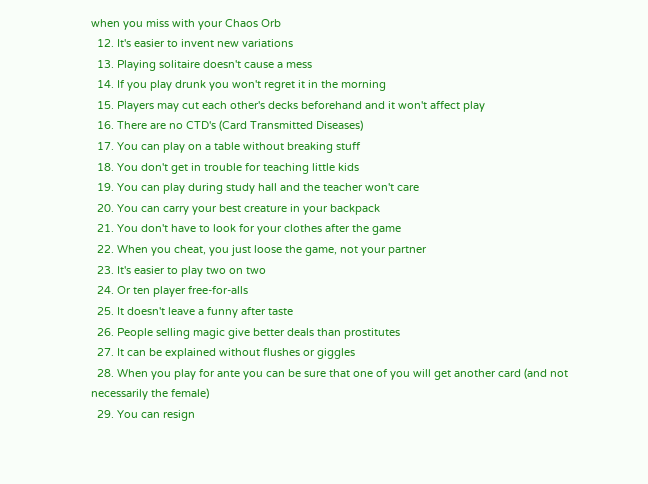when you miss with your Chaos Orb
  12. It's easier to invent new variations
  13. Playing solitaire doesn't cause a mess
  14. If you play drunk you won't regret it in the morning
  15. Players may cut each other's decks beforehand and it won't affect play
  16. There are no CTD's (Card Transmitted Diseases)
  17. You can play on a table without breaking stuff
  18. You don't get in trouble for teaching little kids
  19. You can play during study hall and the teacher won't care
  20. You can carry your best creature in your backpack
  21. You don't have to look for your clothes after the game
  22. When you cheat, you just loose the game, not your partner
  23. It's easier to play two on two
  24. Or ten player free-for-alls
  25. It doesn't leave a funny after taste
  26. People selling magic give better deals than prostitutes
  27. It can be explained without flushes or giggles
  28. When you play for ante you can be sure that one of you will get another card (and not necessarily the female)
  29. You can resign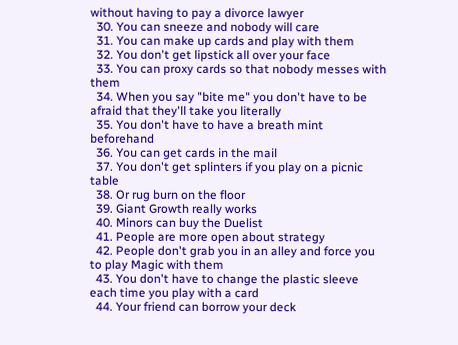without having to pay a divorce lawyer
  30. You can sneeze and nobody will care
  31. You can make up cards and play with them
  32. You don't get lipstick all over your face
  33. You can proxy cards so that nobody messes with them
  34. When you say "bite me" you don't have to be afraid that they'll take you literally
  35. You don't have to have a breath mint beforehand
  36. You can get cards in the mail
  37. You don't get splinters if you play on a picnic table
  38. Or rug burn on the floor
  39. Giant Growth really works
  40. Minors can buy the Duelist
  41. People are more open about strategy
  42. People don't grab you in an alley and force you to play Magic with them
  43. You don't have to change the plastic sleeve each time you play with a card
  44. Your friend can borrow your deck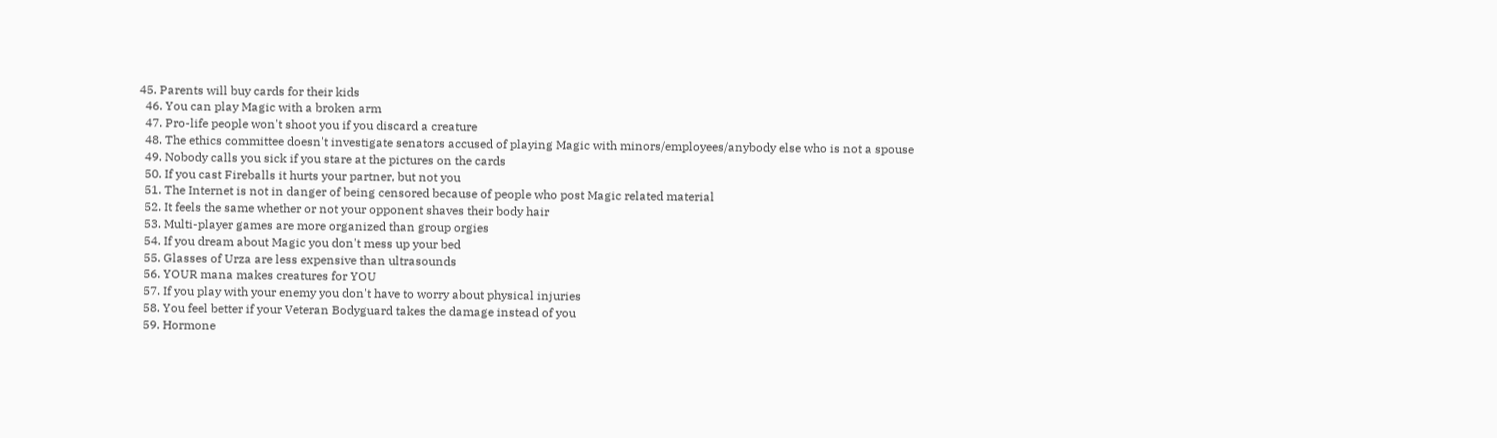45. Parents will buy cards for their kids
  46. You can play Magic with a broken arm
  47. Pro-life people won't shoot you if you discard a creature
  48. The ethics committee doesn't investigate senators accused of playing Magic with minors/employees/anybody else who is not a spouse
  49. Nobody calls you sick if you stare at the pictures on the cards
  50. If you cast Fireballs it hurts your partner, but not you
  51. The Internet is not in danger of being censored because of people who post Magic related material
  52. It feels the same whether or not your opponent shaves their body hair
  53. Multi-player games are more organized than group orgies
  54. If you dream about Magic you don't mess up your bed
  55. Glasses of Urza are less expensive than ultrasounds
  56. YOUR mana makes creatures for YOU
  57. If you play with your enemy you don't have to worry about physical injuries
  58. You feel better if your Veteran Bodyguard takes the damage instead of you
  59. Hormone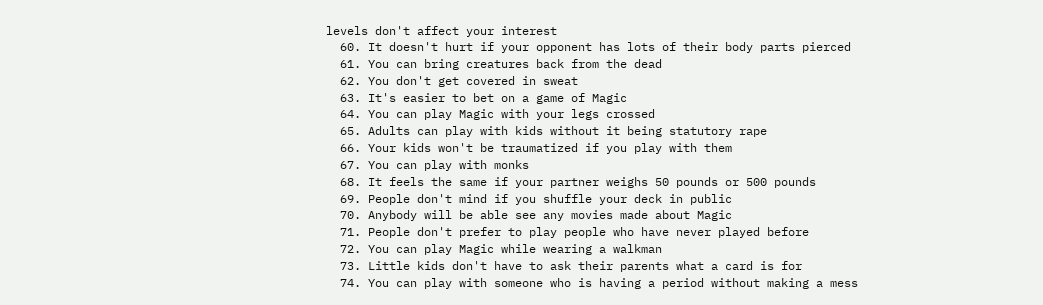levels don't affect your interest
  60. It doesn't hurt if your opponent has lots of their body parts pierced
  61. You can bring creatures back from the dead
  62. You don't get covered in sweat
  63. It's easier to bet on a game of Magic
  64. You can play Magic with your legs crossed
  65. Adults can play with kids without it being statutory rape
  66. Your kids won't be traumatized if you play with them
  67. You can play with monks
  68. It feels the same if your partner weighs 50 pounds or 500 pounds
  69. People don't mind if you shuffle your deck in public
  70. Anybody will be able see any movies made about Magic
  71. People don't prefer to play people who have never played before
  72. You can play Magic while wearing a walkman
  73. Little kids don't have to ask their parents what a card is for
  74. You can play with someone who is having a period without making a mess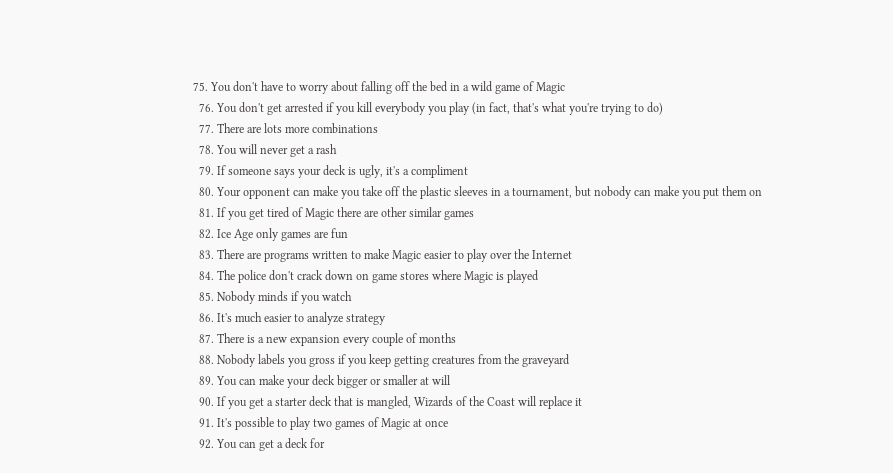75. You don't have to worry about falling off the bed in a wild game of Magic
  76. You don't get arrested if you kill everybody you play (in fact, that's what you're trying to do)
  77. There are lots more combinations
  78. You will never get a rash
  79. If someone says your deck is ugly, it's a compliment
  80. Your opponent can make you take off the plastic sleeves in a tournament, but nobody can make you put them on
  81. If you get tired of Magic there are other similar games
  82. Ice Age only games are fun
  83. There are programs written to make Magic easier to play over the Internet
  84. The police don't crack down on game stores where Magic is played
  85. Nobody minds if you watch
  86. It's much easier to analyze strategy
  87. There is a new expansion every couple of months
  88. Nobody labels you gross if you keep getting creatures from the graveyard
  89. You can make your deck bigger or smaller at will
  90. If you get a starter deck that is mangled, Wizards of the Coast will replace it
  91. It's possible to play two games of Magic at once
  92. You can get a deck for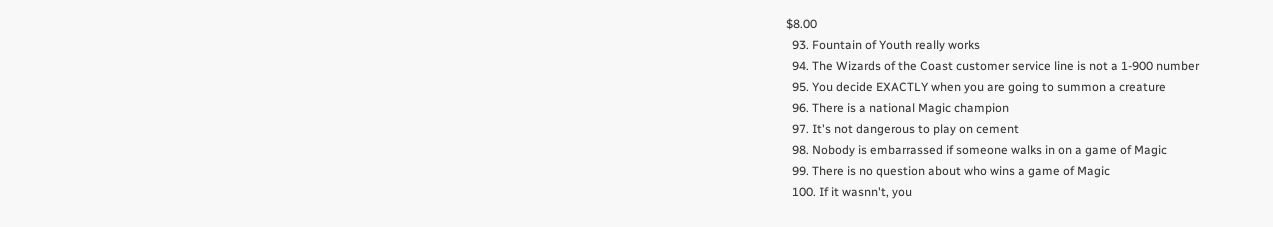$8.00
  93. Fountain of Youth really works
  94. The Wizards of the Coast customer service line is not a 1-900 number
  95. You decide EXACTLY when you are going to summon a creature
  96. There is a national Magic champion
  97. It's not dangerous to play on cement
  98. Nobody is embarrassed if someone walks in on a game of Magic
  99. There is no question about who wins a game of Magic
  100. If it wasnn't, you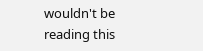wouldn't be reading this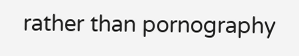rather than pornography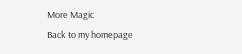More Magic
Back to my homepage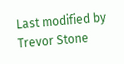Last modified by Trevor Stone